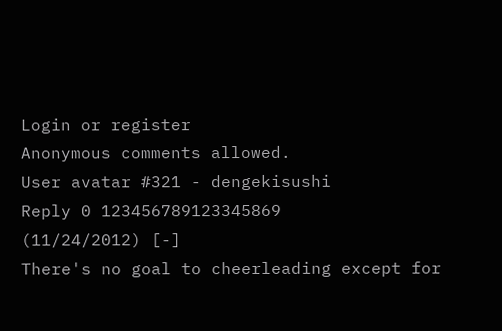Login or register
Anonymous comments allowed.
User avatar #321 - dengekisushi
Reply 0 123456789123345869
(11/24/2012) [-]
There's no goal to cheerleading except for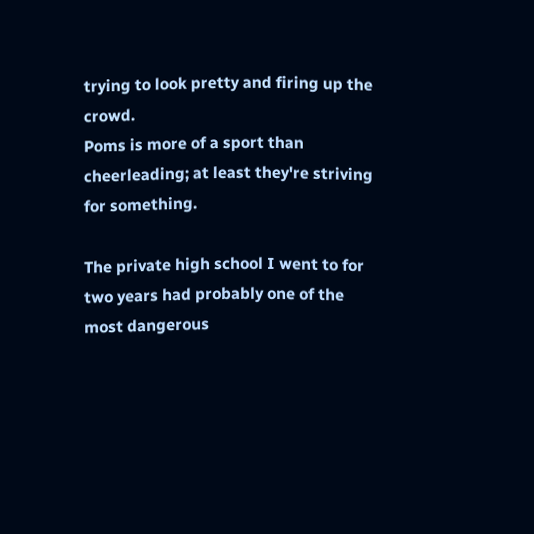trying to look pretty and firing up the crowd.
Poms is more of a sport than cheerleading; at least they're striving for something.

The private high school I went to for two years had probably one of the most dangerous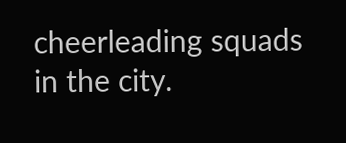cheerleading squads in the city.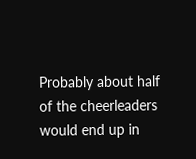Probably about half of the cheerleaders would end up in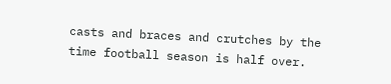casts and braces and crutches by the time football season is half over.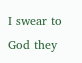I swear to God they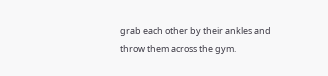grab each other by their ankles and throw them across the gym.